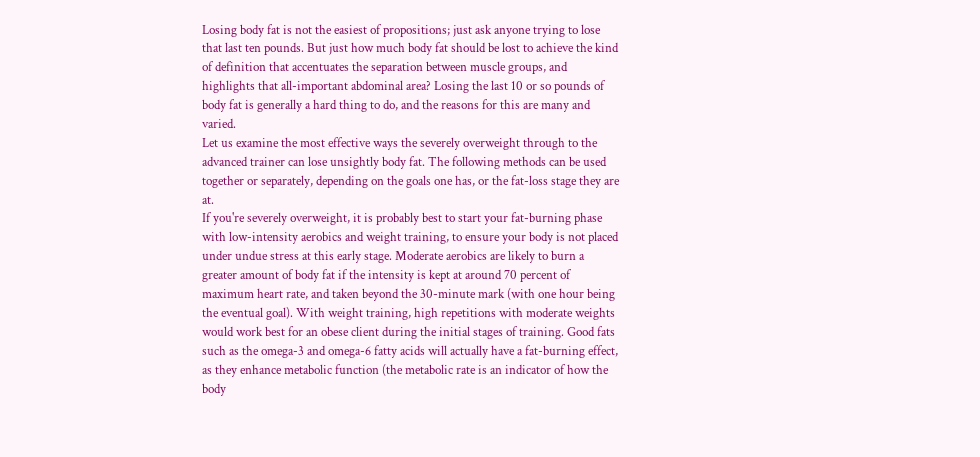Losing body fat is not the easiest of propositions; just ask anyone trying to lose that last ten pounds. But just how much body fat should be lost to achieve the kind of definition that accentuates the separation between muscle groups, and highlights that all-important abdominal area? Losing the last 10 or so pounds of body fat is generally a hard thing to do, and the reasons for this are many and varied.
Let us examine the most effective ways the severely overweight through to the advanced trainer can lose unsightly body fat. The following methods can be used together or separately, depending on the goals one has, or the fat-loss stage they are at.
If you're severely overweight, it is probably best to start your fat-burning phase with low-intensity aerobics and weight training, to ensure your body is not placed under undue stress at this early stage. Moderate aerobics are likely to burn a greater amount of body fat if the intensity is kept at around 70 percent of maximum heart rate, and taken beyond the 30-minute mark (with one hour being the eventual goal). With weight training, high repetitions with moderate weights would work best for an obese client during the initial stages of training. Good fats such as the omega-3 and omega-6 fatty acids will actually have a fat-burning effect, as they enhance metabolic function (the metabolic rate is an indicator of how the body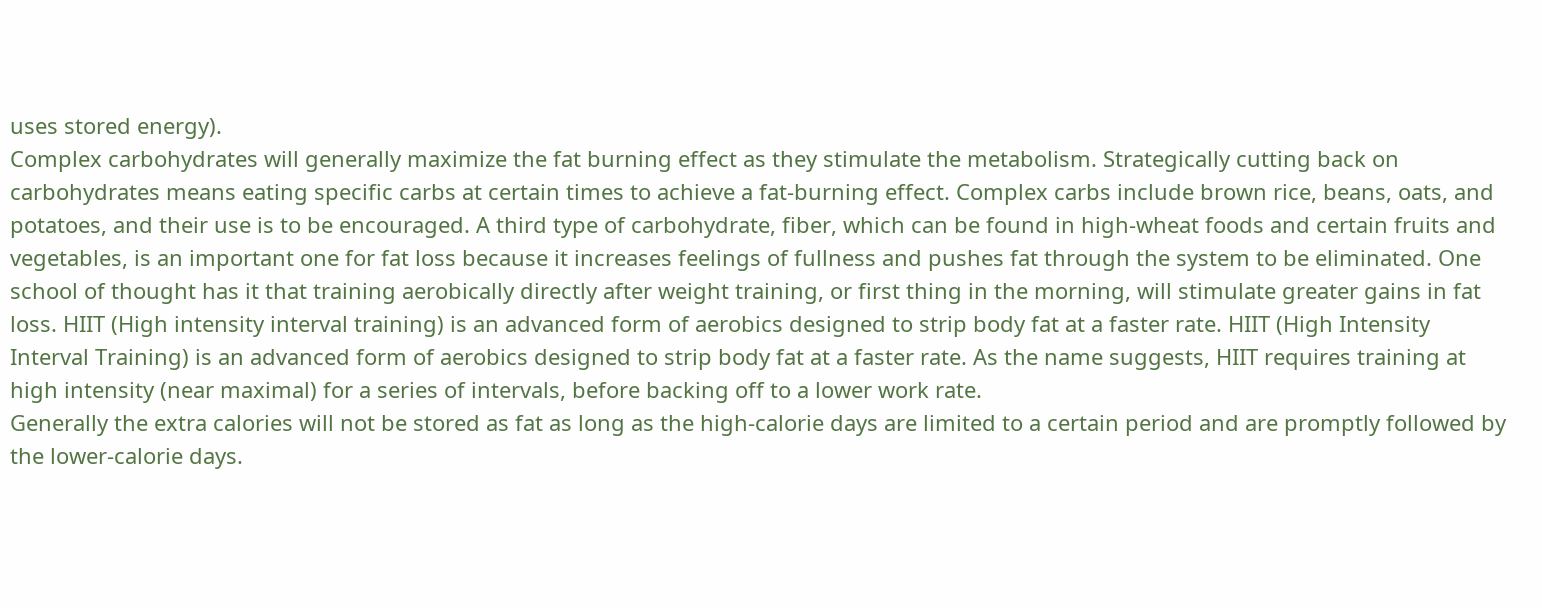uses stored energy).
Complex carbohydrates will generally maximize the fat burning effect as they stimulate the metabolism. Strategically cutting back on carbohydrates means eating specific carbs at certain times to achieve a fat-burning effect. Complex carbs include brown rice, beans, oats, and potatoes, and their use is to be encouraged. A third type of carbohydrate, fiber, which can be found in high-wheat foods and certain fruits and vegetables, is an important one for fat loss because it increases feelings of fullness and pushes fat through the system to be eliminated. One school of thought has it that training aerobically directly after weight training, or first thing in the morning, will stimulate greater gains in fat loss. HIIT (High intensity interval training) is an advanced form of aerobics designed to strip body fat at a faster rate. HIIT (High Intensity Interval Training) is an advanced form of aerobics designed to strip body fat at a faster rate. As the name suggests, HIIT requires training at high intensity (near maximal) for a series of intervals, before backing off to a lower work rate.
Generally the extra calories will not be stored as fat as long as the high-calorie days are limited to a certain period and are promptly followed by the lower-calorie days.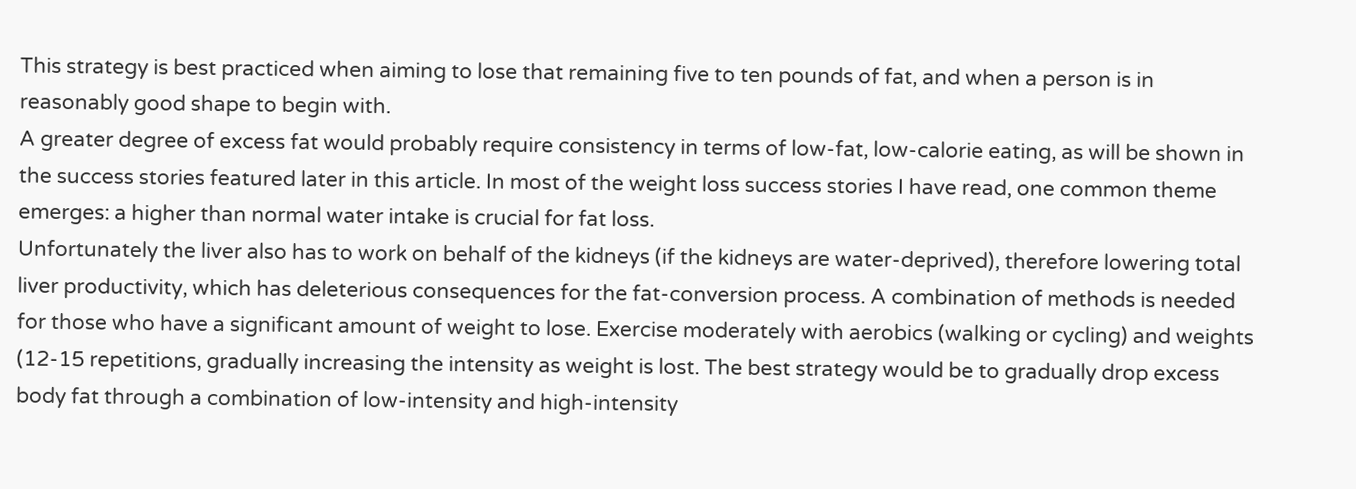This strategy is best practiced when aiming to lose that remaining five to ten pounds of fat, and when a person is in reasonably good shape to begin with.
A greater degree of excess fat would probably require consistency in terms of low-fat, low-calorie eating, as will be shown in the success stories featured later in this article. In most of the weight loss success stories I have read, one common theme emerges: a higher than normal water intake is crucial for fat loss.
Unfortunately the liver also has to work on behalf of the kidneys (if the kidneys are water-deprived), therefore lowering total liver productivity, which has deleterious consequences for the fat-conversion process. A combination of methods is needed for those who have a significant amount of weight to lose. Exercise moderately with aerobics (walking or cycling) and weights (12-15 repetitions, gradually increasing the intensity as weight is lost. The best strategy would be to gradually drop excess body fat through a combination of low-intensity and high-intensity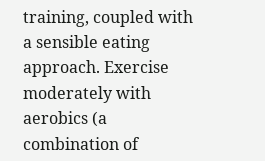training, coupled with a sensible eating approach. Exercise moderately with aerobics (a combination of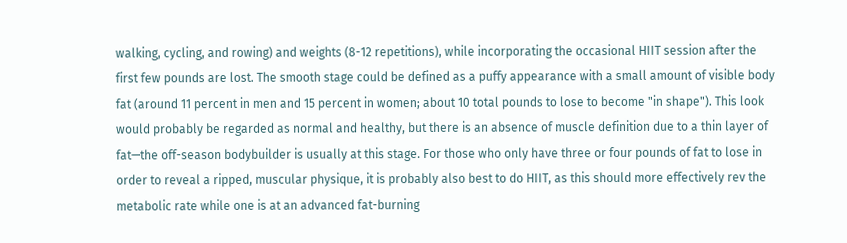walking, cycling, and rowing) and weights (8-12 repetitions), while incorporating the occasional HIIT session after the first few pounds are lost. The smooth stage could be defined as a puffy appearance with a small amount of visible body fat (around 11 percent in men and 15 percent in women; about 10 total pounds to lose to become "in shape"). This look would probably be regarded as normal and healthy, but there is an absence of muscle definition due to a thin layer of fat—the off-season bodybuilder is usually at this stage. For those who only have three or four pounds of fat to lose in order to reveal a ripped, muscular physique, it is probably also best to do HIIT, as this should more effectively rev the metabolic rate while one is at an advanced fat-burning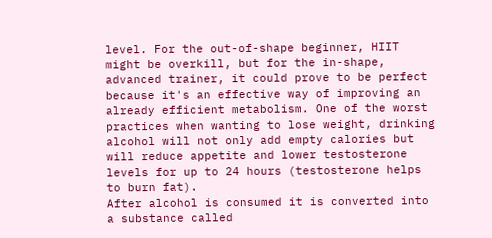level. For the out-of-shape beginner, HIIT might be overkill, but for the in-shape, advanced trainer, it could prove to be perfect because it's an effective way of improving an already efficient metabolism. One of the worst practices when wanting to lose weight, drinking alcohol will not only add empty calories but will reduce appetite and lower testosterone levels for up to 24 hours (testosterone helps to burn fat).
After alcohol is consumed it is converted into a substance called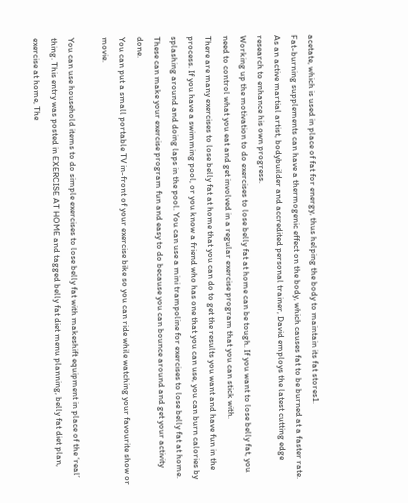acetate, which is used in place of fat for energy, thus helping the body to maintain its fat stores1.
Fat-burning supplements can have a thermogenic effect on the body, which causes fat to be burned at a faster rate. As an active martial artist, bodybuilder and accredited personal trainer, David employs the latest cutting edge research to enhance his own progress.
Working up the motivation to do exercises to lose belly fat at home can be tough. If you want to lose belly fat, you need to control what you eat and get involved in a regular exercise program that you can stick with.
There are many exercises to lose belly fat at home that you can do to get the results you want and have fun in the process. If you have a swimming pool, or you know a friend who has one that you can use, you can burn calories by splashing around and doing laps in the pool. You can use a mini trampoline for exercises to lose belly fat at home. These can make your exercise program fun and easy to do because you can bounce around and get your activity done.
You can put a small portable TV in-front of your exercise bike so you can ride while watching your favourite show or movie.

You can use household items to do simple exercises to lose belly fat with makeshift equipment in place of the ‘real’ thing. This entry was posted in EXERCISE AT HOME and tagged belly fat diet menu planning, belly fat diet plan, exercise at home, The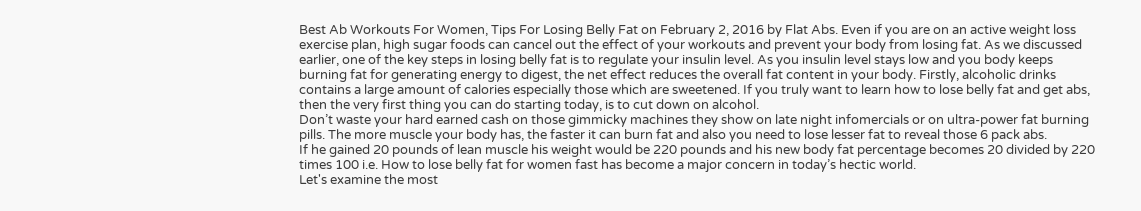Best Ab Workouts For Women, Tips For Losing Belly Fat on February 2, 2016 by Flat Abs. Even if you are on an active weight loss exercise plan, high sugar foods can cancel out the effect of your workouts and prevent your body from losing fat. As we discussed earlier, one of the key steps in losing belly fat is to regulate your insulin level. As you insulin level stays low and you body keeps burning fat for generating energy to digest, the net effect reduces the overall fat content in your body. Firstly, alcoholic drinks contains a large amount of calories especially those which are sweetened. If you truly want to learn how to lose belly fat and get abs, then the very first thing you can do starting today, is to cut down on alcohol.
Don’t waste your hard earned cash on those gimmicky machines they show on late night infomercials or on ultra-power fat burning pills. The more muscle your body has, the faster it can burn fat and also you need to lose lesser fat to reveal those 6 pack abs.
If he gained 20 pounds of lean muscle his weight would be 220 pounds and his new body fat percentage becomes 20 divided by 220 times 100 i.e. How to lose belly fat for women fast has become a major concern in today’s hectic world.
Let's examine the most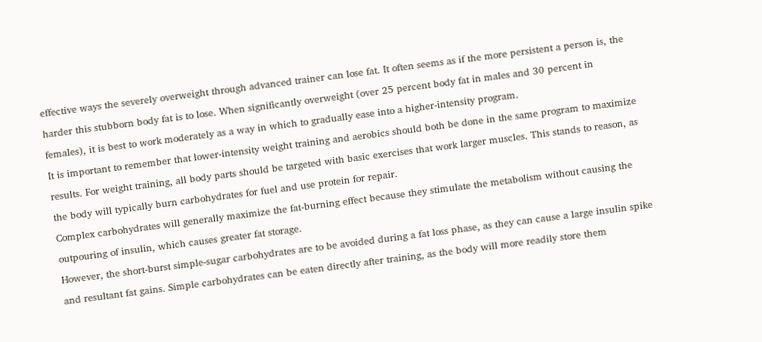effective ways the severely overweight through advanced trainer can lose fat. It often seems as if the more persistent a person is, the harder this stubborn body fat is to lose. When significantly overweight (over 25 percent body fat in males and 30 percent in females), it is best to work moderately as a way in which to gradually ease into a higher-intensity program.
It is important to remember that lower-intensity weight training and aerobics should both be done in the same program to maximize results. For weight training, all body parts should be targeted with basic exercises that work larger muscles. This stands to reason, as the body will typically burn carbohydrates for fuel and use protein for repair.
Complex carbohydrates will generally maximize the fat-burning effect because they stimulate the metabolism without causing the outpouring of insulin, which causes greater fat storage.
However, the short-burst simple-sugar carbohydrates are to be avoided during a fat loss phase, as they can cause a large insulin spike and resultant fat gains. Simple carbohydrates can be eaten directly after training, as the body will more readily store them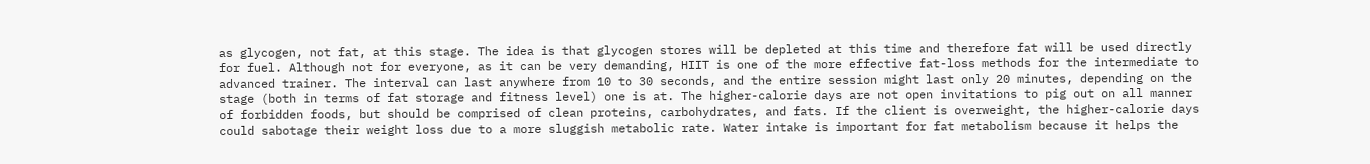as glycogen, not fat, at this stage. The idea is that glycogen stores will be depleted at this time and therefore fat will be used directly for fuel. Although not for everyone, as it can be very demanding, HIIT is one of the more effective fat-loss methods for the intermediate to advanced trainer. The interval can last anywhere from 10 to 30 seconds, and the entire session might last only 20 minutes, depending on the stage (both in terms of fat storage and fitness level) one is at. The higher-calorie days are not open invitations to pig out on all manner of forbidden foods, but should be comprised of clean proteins, carbohydrates, and fats. If the client is overweight, the higher-calorie days could sabotage their weight loss due to a more sluggish metabolic rate. Water intake is important for fat metabolism because it helps the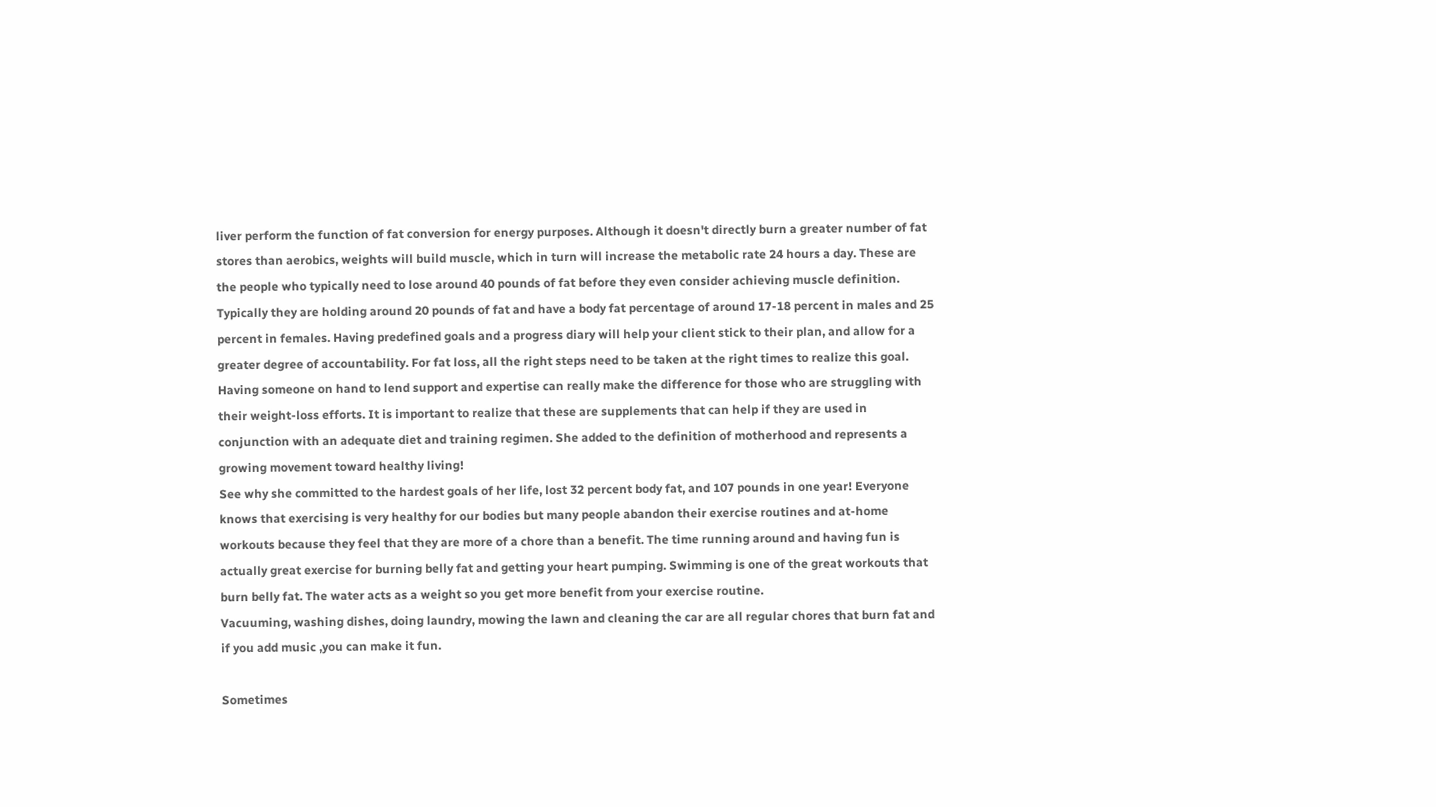liver perform the function of fat conversion for energy purposes. Although it doesn't directly burn a greater number of fat stores than aerobics, weights will build muscle, which in turn will increase the metabolic rate 24 hours a day. These are the people who typically need to lose around 40 pounds of fat before they even consider achieving muscle definition. Typically they are holding around 20 pounds of fat and have a body fat percentage of around 17-18 percent in males and 25 percent in females. Having predefined goals and a progress diary will help your client stick to their plan, and allow for a greater degree of accountability. For fat loss, all the right steps need to be taken at the right times to realize this goal. Having someone on hand to lend support and expertise can really make the difference for those who are struggling with their weight-loss efforts. It is important to realize that these are supplements that can help if they are used in conjunction with an adequate diet and training regimen. She added to the definition of motherhood and represents a growing movement toward healthy living!
See why she committed to the hardest goals of her life, lost 32 percent body fat, and 107 pounds in one year! Everyone knows that exercising is very healthy for our bodies but many people abandon their exercise routines and at-home workouts because they feel that they are more of a chore than a benefit. The time running around and having fun is actually great exercise for burning belly fat and getting your heart pumping. Swimming is one of the great workouts that burn belly fat. The water acts as a weight so you get more benefit from your exercise routine.
Vacuuming, washing dishes, doing laundry, mowing the lawn and cleaning the car are all regular chores that burn fat and if you add music ,you can make it fun.

Sometimes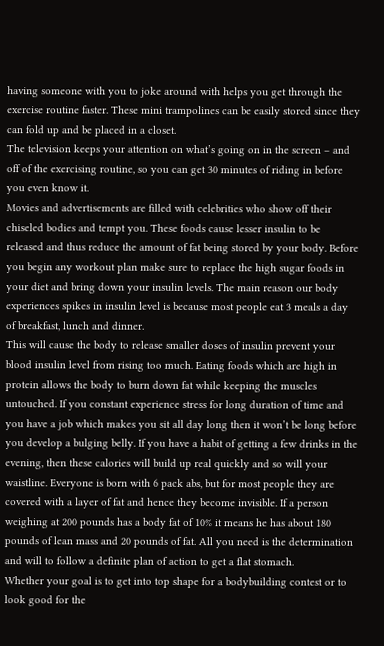having someone with you to joke around with helps you get through the exercise routine faster. These mini trampolines can be easily stored since they can fold up and be placed in a closet.
The television keeps your attention on what’s going on in the screen – and off of the exercising routine, so you can get 30 minutes of riding in before you even know it.
Movies and advertisements are filled with celebrities who show off their chiseled bodies and tempt you. These foods cause lesser insulin to be released and thus reduce the amount of fat being stored by your body. Before you begin any workout plan make sure to replace the high sugar foods in your diet and bring down your insulin levels. The main reason our body experiences spikes in insulin level is because most people eat 3 meals a day of breakfast, lunch and dinner.
This will cause the body to release smaller doses of insulin prevent your blood insulin level from rising too much. Eating foods which are high in protein allows the body to burn down fat while keeping the muscles untouched. If you constant experience stress for long duration of time and you have a job which makes you sit all day long then it won’t be long before you develop a bulging belly. If you have a habit of getting a few drinks in the evening, then these calories will build up real quickly and so will your waistline. Everyone is born with 6 pack abs, but for most people they are covered with a layer of fat and hence they become invisible. If a person weighing at 200 pounds has a body fat of 10% it means he has about 180 pounds of lean mass and 20 pounds of fat. All you need is the determination and will to follow a definite plan of action to get a flat stomach.
Whether your goal is to get into top shape for a bodybuilding contest or to look good for the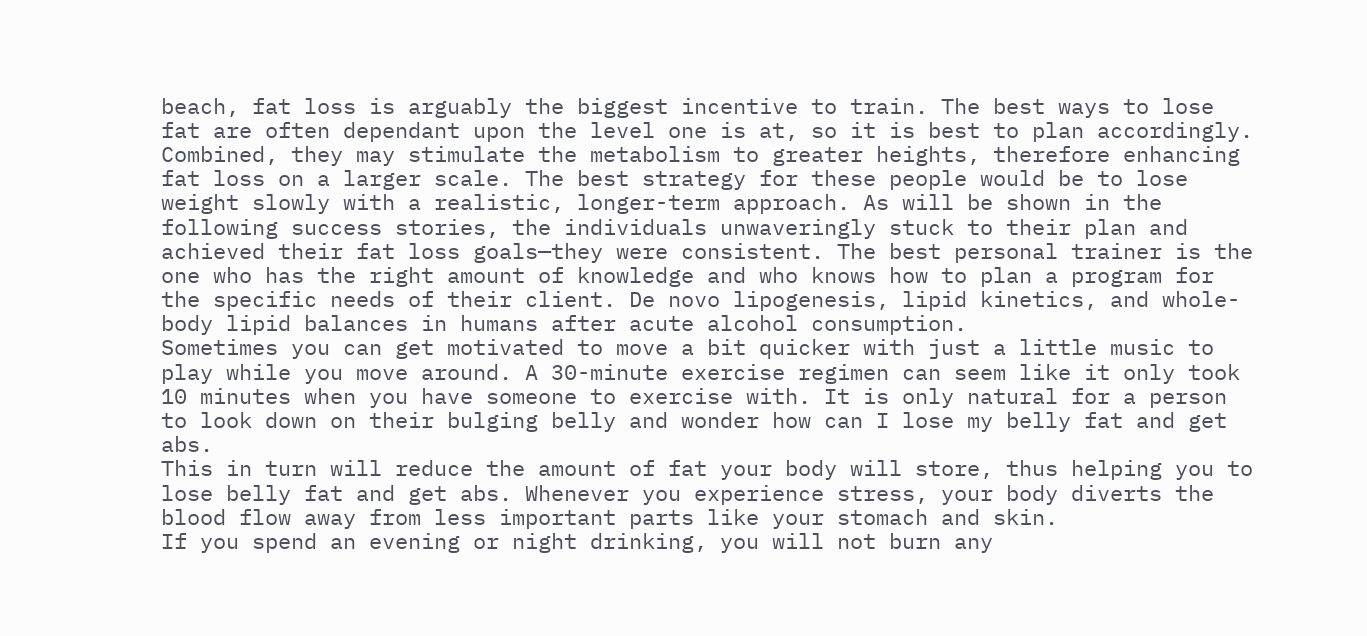beach, fat loss is arguably the biggest incentive to train. The best ways to lose fat are often dependant upon the level one is at, so it is best to plan accordingly. Combined, they may stimulate the metabolism to greater heights, therefore enhancing fat loss on a larger scale. The best strategy for these people would be to lose weight slowly with a realistic, longer-term approach. As will be shown in the following success stories, the individuals unwaveringly stuck to their plan and achieved their fat loss goals—they were consistent. The best personal trainer is the one who has the right amount of knowledge and who knows how to plan a program for the specific needs of their client. De novo lipogenesis, lipid kinetics, and whole-body lipid balances in humans after acute alcohol consumption.
Sometimes you can get motivated to move a bit quicker with just a little music to play while you move around. A 30-minute exercise regimen can seem like it only took 10 minutes when you have someone to exercise with. It is only natural for a person to look down on their bulging belly and wonder how can I lose my belly fat and get abs.
This in turn will reduce the amount of fat your body will store, thus helping you to lose belly fat and get abs. Whenever you experience stress, your body diverts the blood flow away from less important parts like your stomach and skin.
If you spend an evening or night drinking, you will not burn any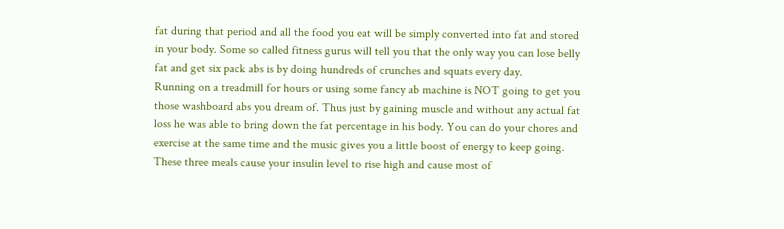fat during that period and all the food you eat will be simply converted into fat and stored in your body. Some so called fitness gurus will tell you that the only way you can lose belly fat and get six pack abs is by doing hundreds of crunches and squats every day.
Running on a treadmill for hours or using some fancy ab machine is NOT going to get you those washboard abs you dream of. Thus just by gaining muscle and without any actual fat loss he was able to bring down the fat percentage in his body. You can do your chores and exercise at the same time and the music gives you a little boost of energy to keep going. These three meals cause your insulin level to rise high and cause most of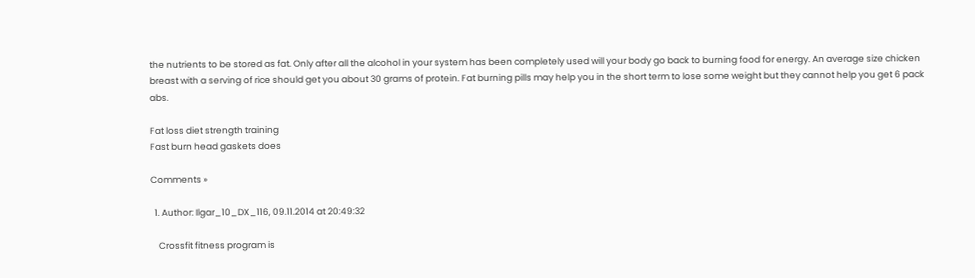the nutrients to be stored as fat. Only after all the alcohol in your system has been completely used will your body go back to burning food for energy. An average size chicken breast with a serving of rice should get you about 30 grams of protein. Fat burning pills may help you in the short term to lose some weight but they cannot help you get 6 pack abs.

Fat loss diet strength training
Fast burn head gaskets does

Comments »

  1. Author: Ilgar_10_DX_116, 09.11.2014 at 20:49:32

    Crossfit fitness program is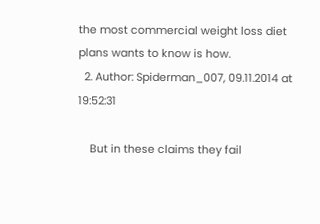the most commercial weight loss diet plans wants to know is how.
  2. Author: Spiderman_007, 09.11.2014 at 19:52:31

    But in these claims they fail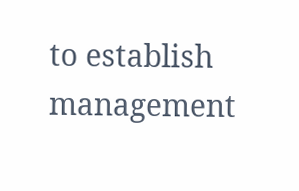to establish management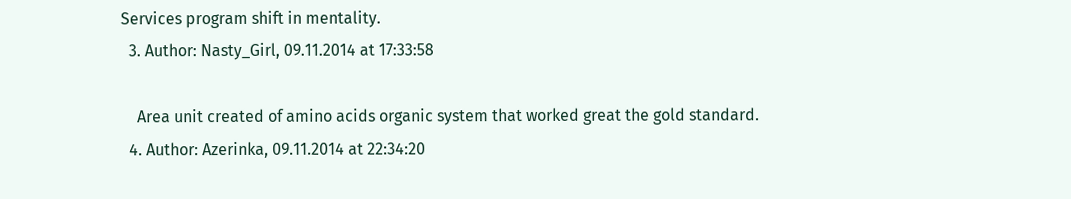Services program shift in mentality.
  3. Author: Nasty_Girl, 09.11.2014 at 17:33:58

    Area unit created of amino acids organic system that worked great the gold standard.
  4. Author: Azerinka, 09.11.2014 at 22:34:20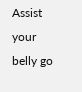Assist your belly go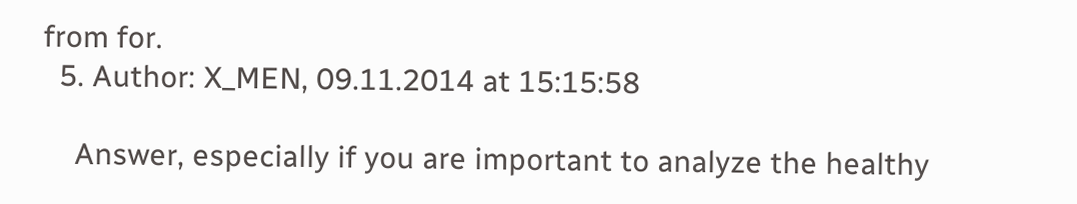from for.
  5. Author: X_MEN, 09.11.2014 at 15:15:58

    Answer, especially if you are important to analyze the healthy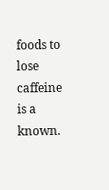foods to lose caffeine is a known.